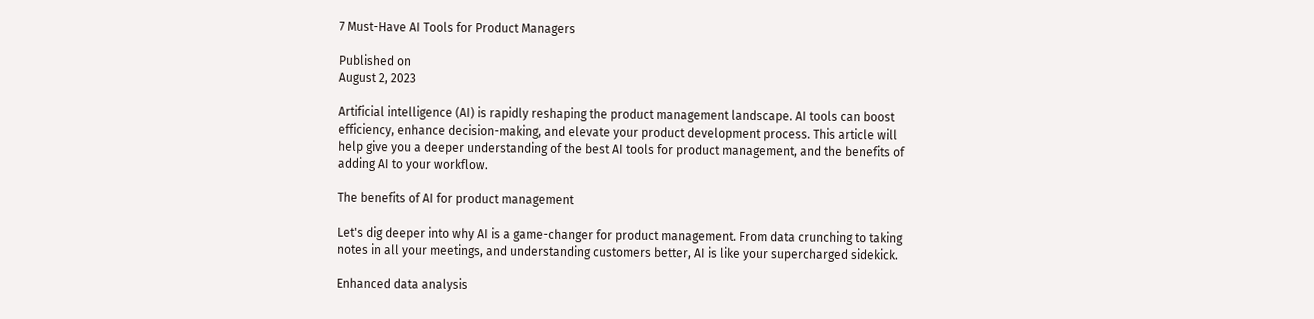7 Must-Have AI Tools for Product Managers

Published on
August 2, 2023

Artificial intelligence (AI) is rapidly reshaping the product management landscape. AI tools can boost efficiency, enhance decision-making, and elevate your product development process. This article will help give you a deeper understanding of the best AI tools for product management, and the benefits of adding AI to your workflow.

The benefits of AI for product management

Let's dig deeper into why AI is a game-changer for product management. From data crunching to taking notes in all your meetings, and understanding customers better, AI is like your supercharged sidekick.

Enhanced data analysis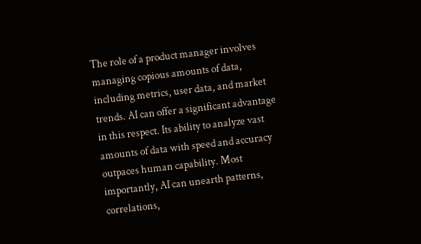The role of a product manager involves managing copious amounts of data, including metrics, user data, and market trends. AI can offer a significant advantage in this respect. Its ability to analyze vast amounts of data with speed and accuracy outpaces human capability. Most importantly, AI can unearth patterns, correlations,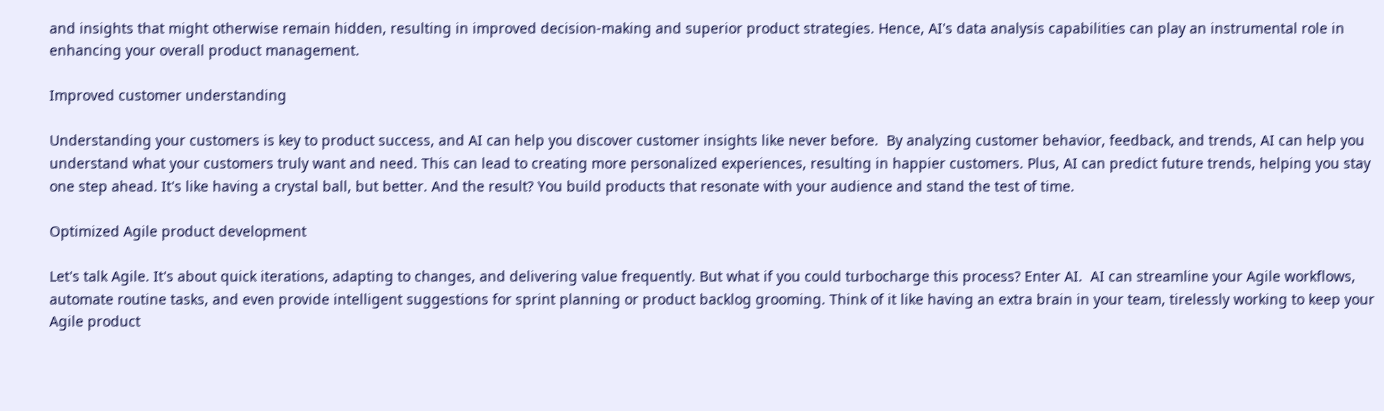and insights that might otherwise remain hidden, resulting in improved decision-making and superior product strategies. Hence, AI's data analysis capabilities can play an instrumental role in enhancing your overall product management.

Improved customer understanding

Understanding your customers is key to product success, and AI can help you discover customer insights like never before.  By analyzing customer behavior, feedback, and trends, AI can help you understand what your customers truly want and need. This can lead to creating more personalized experiences, resulting in happier customers. Plus, AI can predict future trends, helping you stay one step ahead. It's like having a crystal ball, but better. And the result? You build products that resonate with your audience and stand the test of time.

Optimized Agile product development

Let's talk Agile. It's about quick iterations, adapting to changes, and delivering value frequently. But what if you could turbocharge this process? Enter AI.  AI can streamline your Agile workflows, automate routine tasks, and even provide intelligent suggestions for sprint planning or product backlog grooming. Think of it like having an extra brain in your team, tirelessly working to keep your Agile product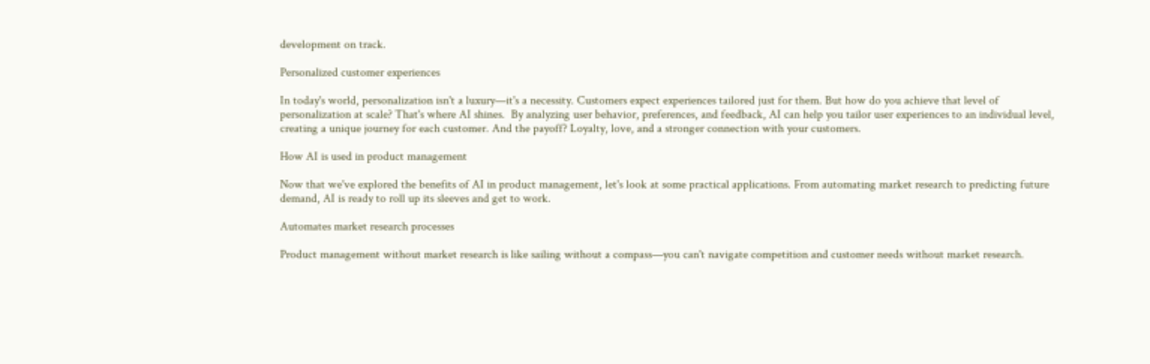development on track.

Personalized customer experiences

In today's world, personalization isn't a luxury—it's a necessity. Customers expect experiences tailored just for them. But how do you achieve that level of personalization at scale? That's where AI shines.  By analyzing user behavior, preferences, and feedback, AI can help you tailor user experiences to an individual level, creating a unique journey for each customer. And the payoff? Loyalty, love, and a stronger connection with your customers.

How AI is used in product management

Now that we've explored the benefits of AI in product management, let's look at some practical applications. From automating market research to predicting future demand, AI is ready to roll up its sleeves and get to work.

Automates market research processes

Product management without market research is like sailing without a compass—you can't navigate competition and customer needs without market research.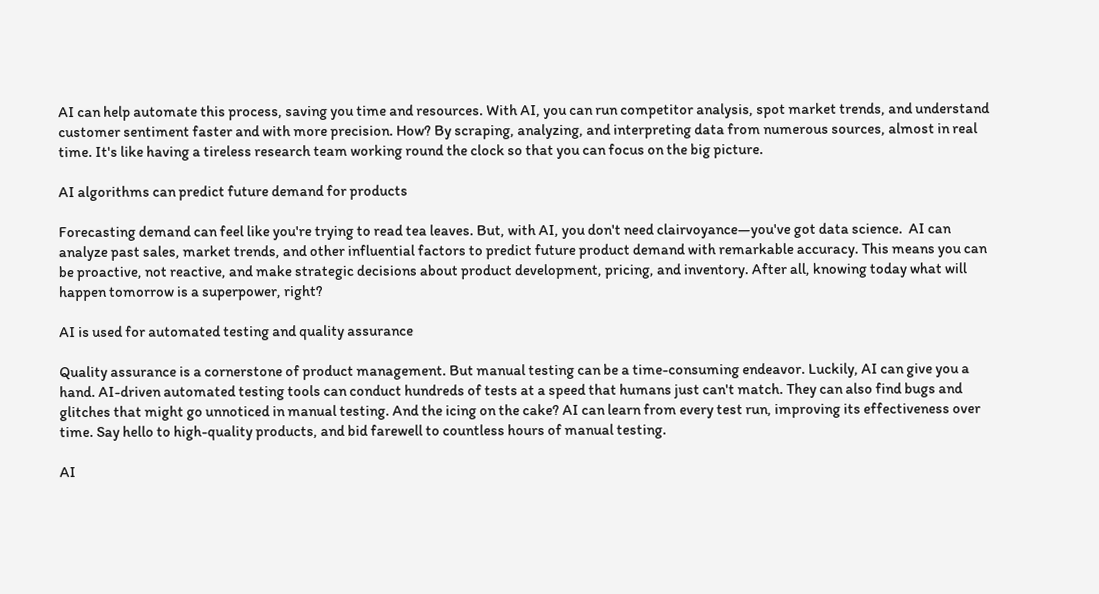AI can help automate this process, saving you time and resources. With AI, you can run competitor analysis, spot market trends, and understand customer sentiment faster and with more precision. How? By scraping, analyzing, and interpreting data from numerous sources, almost in real time. It's like having a tireless research team working round the clock so that you can focus on the big picture.

AI algorithms can predict future demand for products

Forecasting demand can feel like you're trying to read tea leaves. But, with AI, you don't need clairvoyance—you've got data science.  AI can analyze past sales, market trends, and other influential factors to predict future product demand with remarkable accuracy. This means you can be proactive, not reactive, and make strategic decisions about product development, pricing, and inventory. After all, knowing today what will happen tomorrow is a superpower, right?

AI is used for automated testing and quality assurance

Quality assurance is a cornerstone of product management. But manual testing can be a time-consuming endeavor. Luckily, AI can give you a hand. AI-driven automated testing tools can conduct hundreds of tests at a speed that humans just can't match. They can also find bugs and glitches that might go unnoticed in manual testing. And the icing on the cake? AI can learn from every test run, improving its effectiveness over time. Say hello to high-quality products, and bid farewell to countless hours of manual testing.

AI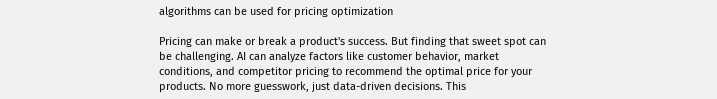algorithms can be used for pricing optimization

Pricing can make or break a product's success. But finding that sweet spot can be challenging. AI can analyze factors like customer behavior, market conditions, and competitor pricing to recommend the optimal price for your products. No more guesswork, just data-driven decisions. This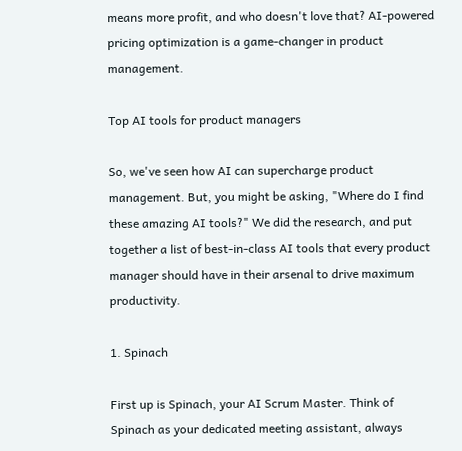means more profit, and who doesn't love that? AI-powered pricing optimization is a game-changer in product management.

Top AI tools for product managers

So, we've seen how AI can supercharge product management. But, you might be asking, "Where do I find these amazing AI tools?" We did the research, and put together a list of best-in-class AI tools that every product manager should have in their arsenal to drive maximum productivity.

1. Spinach

First up is Spinach, your AI Scrum Master. Think of Spinach as your dedicated meeting assistant, always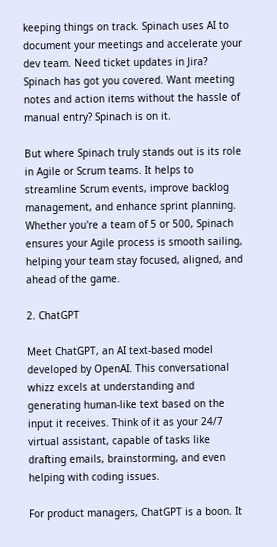keeping things on track. Spinach uses AI to document your meetings and accelerate your dev team. Need ticket updates in Jira? Spinach has got you covered. Want meeting notes and action items without the hassle of manual entry? Spinach is on it.

But where Spinach truly stands out is its role in Agile or Scrum teams. It helps to streamline Scrum events, improve backlog management, and enhance sprint planning. Whether you're a team of 5 or 500, Spinach ensures your Agile process is smooth sailing, helping your team stay focused, aligned, and ahead of the game.

2. ChatGPT

Meet ChatGPT, an AI text-based model developed by OpenAI. This conversational whizz excels at understanding and generating human-like text based on the input it receives. Think of it as your 24/7 virtual assistant, capable of tasks like drafting emails, brainstorming, and even helping with coding issues.

For product managers, ChatGPT is a boon. It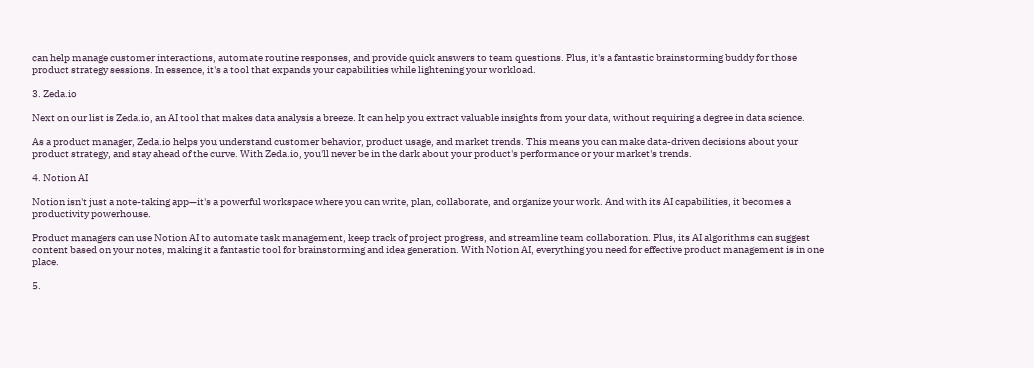can help manage customer interactions, automate routine responses, and provide quick answers to team questions. Plus, it's a fantastic brainstorming buddy for those product strategy sessions. In essence, it's a tool that expands your capabilities while lightening your workload.

3. Zeda.io

Next on our list is Zeda.io, an AI tool that makes data analysis a breeze. It can help you extract valuable insights from your data, without requiring a degree in data science.

As a product manager, Zeda.io helps you understand customer behavior, product usage, and market trends. This means you can make data-driven decisions about your product strategy, and stay ahead of the curve. With Zeda.io, you'll never be in the dark about your product's performance or your market's trends.

4. Notion AI

Notion isn't just a note-taking app—it's a powerful workspace where you can write, plan, collaborate, and organize your work. And with its AI capabilities, it becomes a productivity powerhouse.

Product managers can use Notion AI to automate task management, keep track of project progress, and streamline team collaboration. Plus, its AI algorithms can suggest content based on your notes, making it a fantastic tool for brainstorming and idea generation. With Notion AI, everything you need for effective product management is in one place.

5.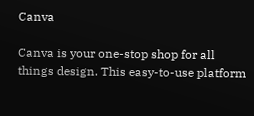Canva

Canva is your one-stop shop for all things design. This easy-to-use platform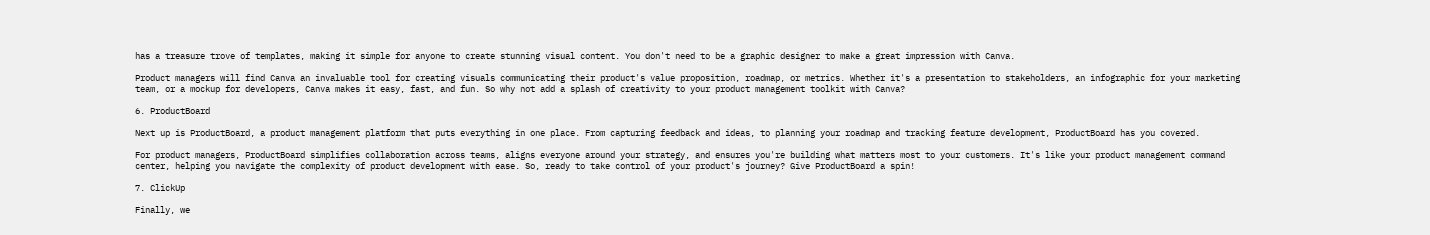has a treasure trove of templates, making it simple for anyone to create stunning visual content. You don't need to be a graphic designer to make a great impression with Canva.

Product managers will find Canva an invaluable tool for creating visuals communicating their product's value proposition, roadmap, or metrics. Whether it's a presentation to stakeholders, an infographic for your marketing team, or a mockup for developers, Canva makes it easy, fast, and fun. So why not add a splash of creativity to your product management toolkit with Canva?

6. ProductBoard

Next up is ProductBoard, a product management platform that puts everything in one place. From capturing feedback and ideas, to planning your roadmap and tracking feature development, ProductBoard has you covered.

For product managers, ProductBoard simplifies collaboration across teams, aligns everyone around your strategy, and ensures you're building what matters most to your customers. It's like your product management command center, helping you navigate the complexity of product development with ease. So, ready to take control of your product's journey? Give ProductBoard a spin!

7. ClickUp

Finally, we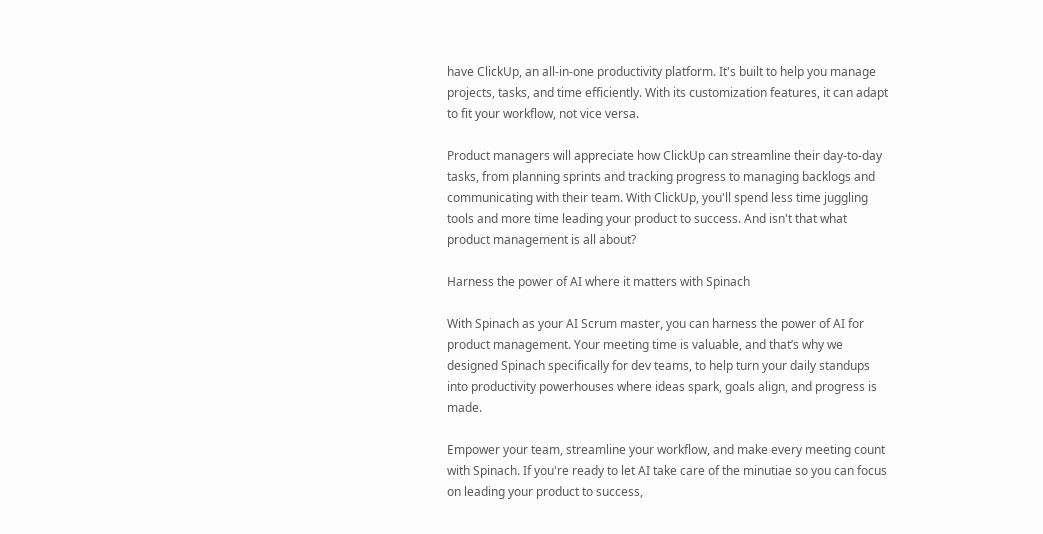have ClickUp, an all-in-one productivity platform. It's built to help you manage projects, tasks, and time efficiently. With its customization features, it can adapt to fit your workflow, not vice versa.

Product managers will appreciate how ClickUp can streamline their day-to-day tasks, from planning sprints and tracking progress to managing backlogs and communicating with their team. With ClickUp, you'll spend less time juggling tools and more time leading your product to success. And isn't that what product management is all about?

Harness the power of AI where it matters with Spinach

With Spinach as your AI Scrum master, you can harness the power of AI for product management. Your meeting time is valuable, and that’s why we designed Spinach specifically for dev teams, to help turn your daily standups into productivity powerhouses where ideas spark, goals align, and progress is made.

Empower your team, streamline your workflow, and make every meeting count with Spinach. If you're ready to let AI take care of the minutiae so you can focus on leading your product to success,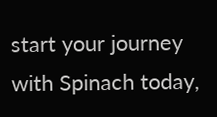start your journey with Spinach today,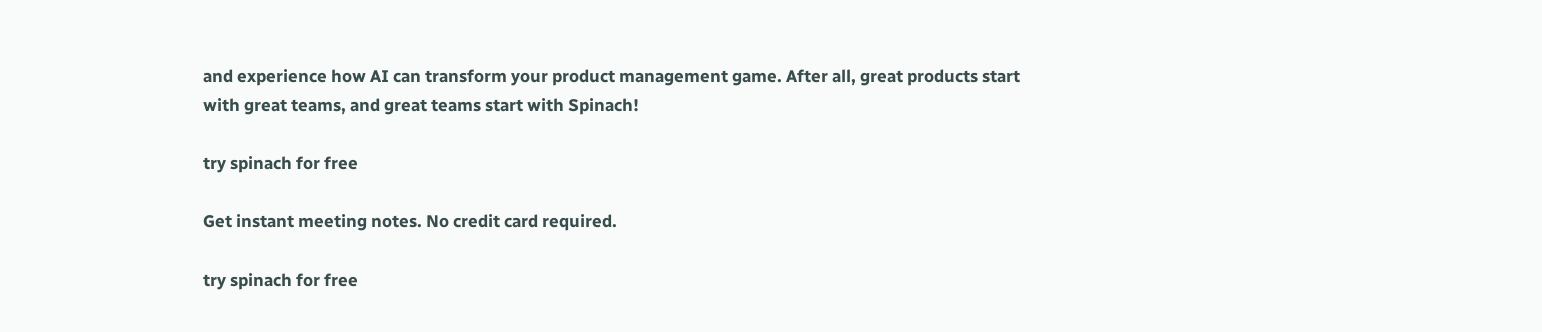and experience how AI can transform your product management game. After all, great products start with great teams, and great teams start with Spinach!

try spinach for free

Get instant meeting notes. No credit card required.

try spinach for free